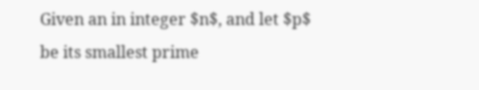Given an in integer $n$, and let $p$ be its smallest prime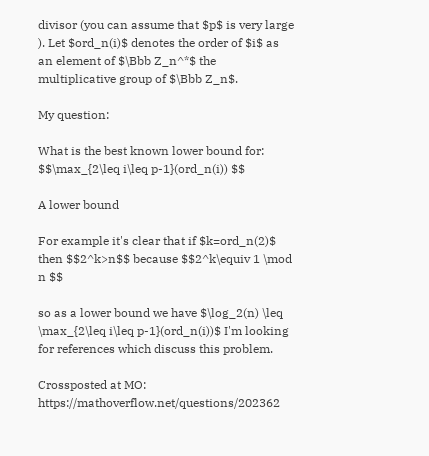divisor (you can assume that $p$ is very large ). Let $ord_n(i)$ denotes the order of $i$ as an element of $\Bbb Z_n^*$ the multiplicative group of $\Bbb Z_n$.

My question:

What is the best known lower bound for: $$\max_{2\leq i\leq p-1}(ord_n(i)) $$

A lower bound

For example it's clear that if $k=ord_n(2)$ then $$2^k>n$$ because $$2^k\equiv 1 \mod n $$

so as a lower bound we have $\log_2(n) \leq \max_{2\leq i\leq p-1}(ord_n(i))$ I'm looking for references which discuss this problem.

Crossposted at MO: https://mathoverflow.net/questions/202362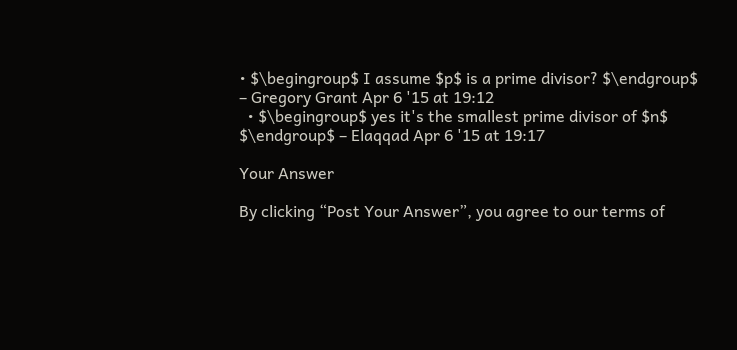• $\begingroup$ I assume $p$ is a prime divisor? $\endgroup$ – Gregory Grant Apr 6 '15 at 19:12
  • $\begingroup$ yes it's the smallest prime divisor of $n$ $\endgroup$ – Elaqqad Apr 6 '15 at 19:17

Your Answer

By clicking “Post Your Answer”, you agree to our terms of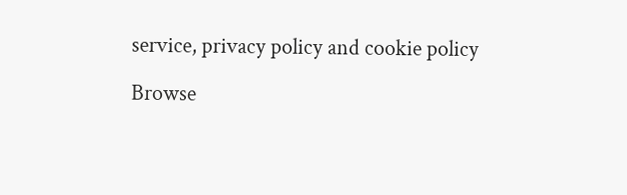service, privacy policy and cookie policy

Browse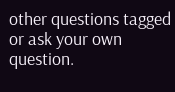other questions tagged or ask your own question.